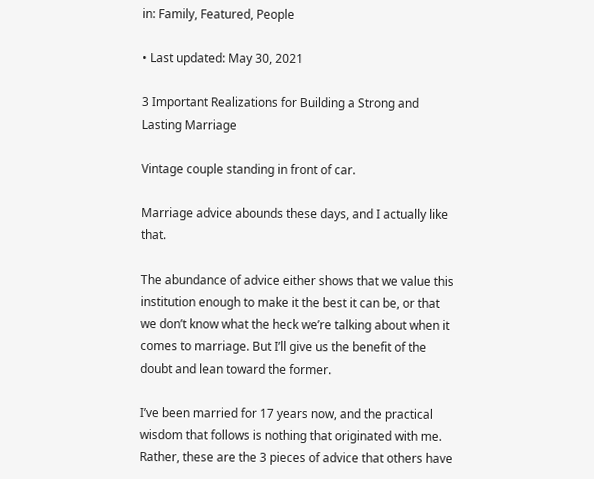in: Family, Featured, People

• Last updated: May 30, 2021

3 Important Realizations for Building a Strong and Lasting Marriage

Vintage couple standing in front of car.

Marriage advice abounds these days, and I actually like that.

The abundance of advice either shows that we value this institution enough to make it the best it can be, or that we don’t know what the heck we’re talking about when it comes to marriage. But I’ll give us the benefit of the doubt and lean toward the former.

I’ve been married for 17 years now, and the practical wisdom that follows is nothing that originated with me. Rather, these are the 3 pieces of advice that others have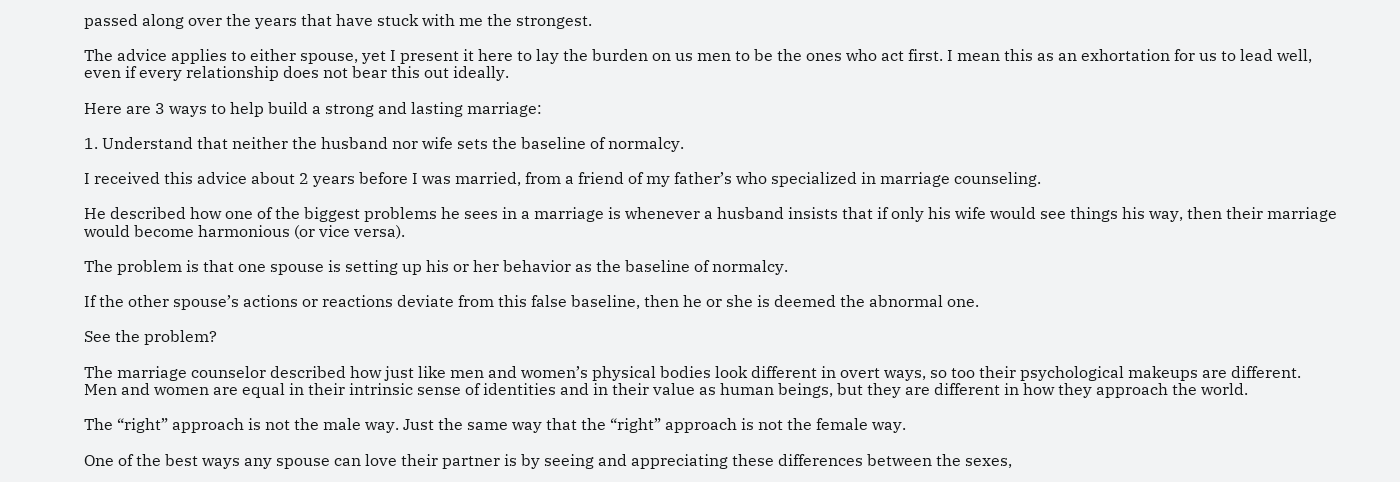passed along over the years that have stuck with me the strongest.

The advice applies to either spouse, yet I present it here to lay the burden on us men to be the ones who act first. I mean this as an exhortation for us to lead well, even if every relationship does not bear this out ideally.

Here are 3 ways to help build a strong and lasting marriage:

1. Understand that neither the husband nor wife sets the baseline of normalcy.

I received this advice about 2 years before I was married, from a friend of my father’s who specialized in marriage counseling.

He described how one of the biggest problems he sees in a marriage is whenever a husband insists that if only his wife would see things his way, then their marriage would become harmonious (or vice versa).

The problem is that one spouse is setting up his or her behavior as the baseline of normalcy.

If the other spouse’s actions or reactions deviate from this false baseline, then he or she is deemed the abnormal one.

See the problem?

The marriage counselor described how just like men and women’s physical bodies look different in overt ways, so too their psychological makeups are different. Men and women are equal in their intrinsic sense of identities and in their value as human beings, but they are different in how they approach the world.

The “right” approach is not the male way. Just the same way that the “right” approach is not the female way.

One of the best ways any spouse can love their partner is by seeing and appreciating these differences between the sexes,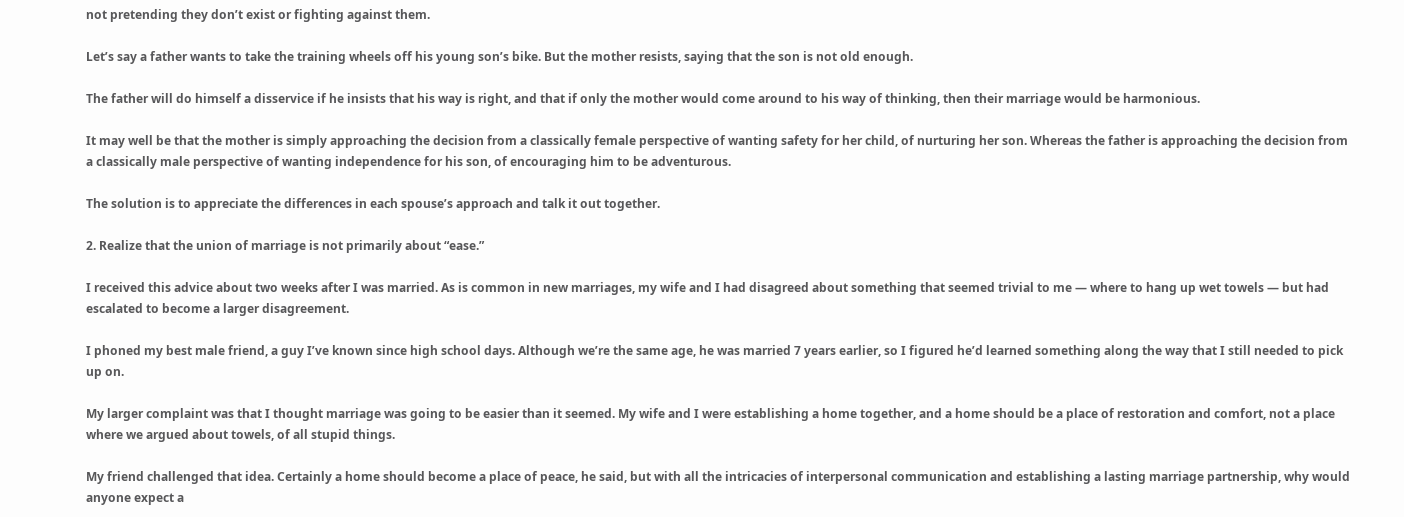not pretending they don’t exist or fighting against them.

Let’s say a father wants to take the training wheels off his young son’s bike. But the mother resists, saying that the son is not old enough.

The father will do himself a disservice if he insists that his way is right, and that if only the mother would come around to his way of thinking, then their marriage would be harmonious.

It may well be that the mother is simply approaching the decision from a classically female perspective of wanting safety for her child, of nurturing her son. Whereas the father is approaching the decision from a classically male perspective of wanting independence for his son, of encouraging him to be adventurous.

The solution is to appreciate the differences in each spouse’s approach and talk it out together.

2. Realize that the union of marriage is not primarily about “ease.”

I received this advice about two weeks after I was married. As is common in new marriages, my wife and I had disagreed about something that seemed trivial to me — where to hang up wet towels — but had escalated to become a larger disagreement.

I phoned my best male friend, a guy I’ve known since high school days. Although we’re the same age, he was married 7 years earlier, so I figured he’d learned something along the way that I still needed to pick up on.

My larger complaint was that I thought marriage was going to be easier than it seemed. My wife and I were establishing a home together, and a home should be a place of restoration and comfort, not a place where we argued about towels, of all stupid things.

My friend challenged that idea. Certainly a home should become a place of peace, he said, but with all the intricacies of interpersonal communication and establishing a lasting marriage partnership, why would anyone expect a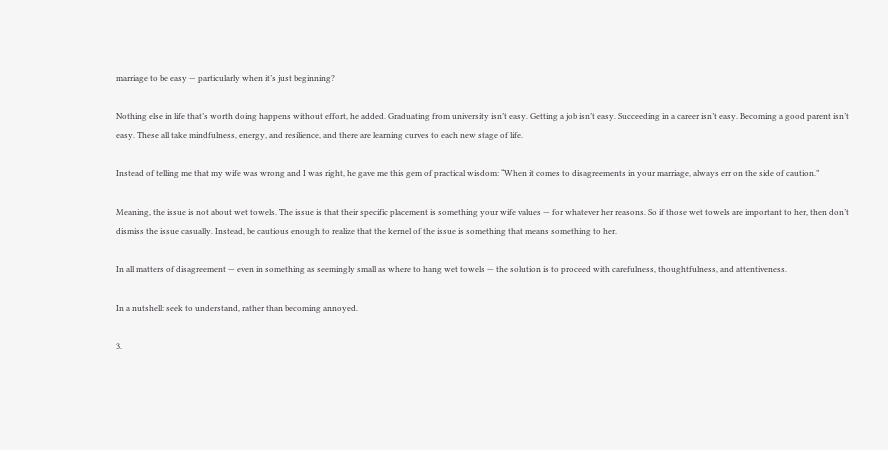marriage to be easy — particularly when it’s just beginning?

Nothing else in life that’s worth doing happens without effort, he added. Graduating from university isn’t easy. Getting a job isn’t easy. Succeeding in a career isn’t easy. Becoming a good parent isn’t easy. These all take mindfulness, energy, and resilience, and there are learning curves to each new stage of life.

Instead of telling me that my wife was wrong and I was right, he gave me this gem of practical wisdom: “When it comes to disagreements in your marriage, always err on the side of caution.”

Meaning, the issue is not about wet towels. The issue is that their specific placement is something your wife values — for whatever her reasons. So if those wet towels are important to her, then don’t dismiss the issue casually. Instead, be cautious enough to realize that the kernel of the issue is something that means something to her.

In all matters of disagreement — even in something as seemingly small as where to hang wet towels — the solution is to proceed with carefulness, thoughtfulness, and attentiveness.

In a nutshell: seek to understand, rather than becoming annoyed.

3.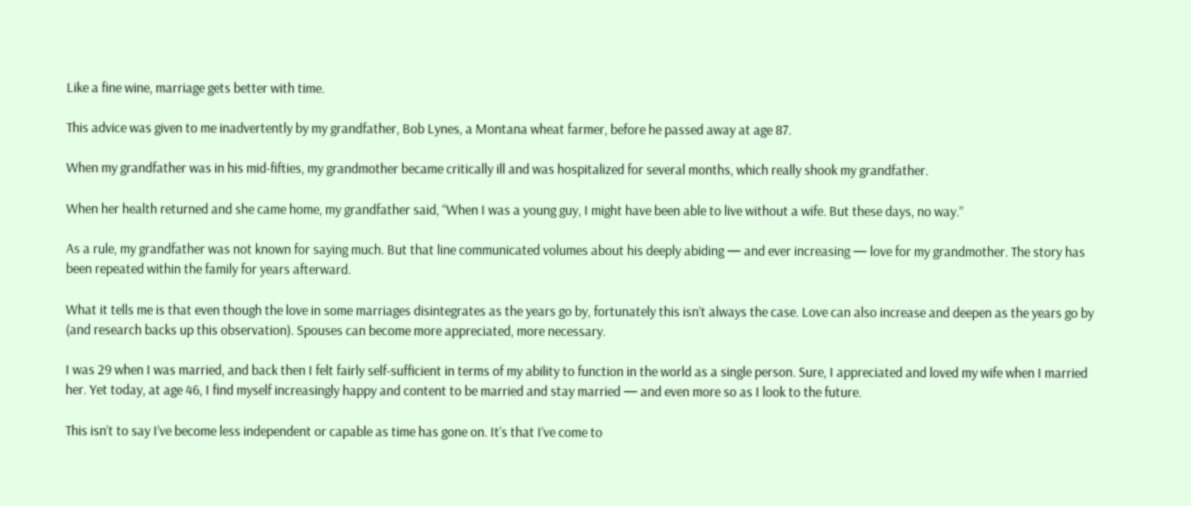Like a fine wine, marriage gets better with time.

This advice was given to me inadvertently by my grandfather, Bob Lynes, a Montana wheat farmer, before he passed away at age 87.

When my grandfather was in his mid-fifties, my grandmother became critically ill and was hospitalized for several months, which really shook my grandfather.

When her health returned and she came home, my grandfather said, “When I was a young guy, I might have been able to live without a wife. But these days, no way.”

As a rule, my grandfather was not known for saying much. But that line communicated volumes about his deeply abiding — and ever increasing — love for my grandmother. The story has been repeated within the family for years afterward.

What it tells me is that even though the love in some marriages disintegrates as the years go by, fortunately this isn’t always the case. Love can also increase and deepen as the years go by (and research backs up this observation). Spouses can become more appreciated, more necessary.

I was 29 when I was married, and back then I felt fairly self-sufficient in terms of my ability to function in the world as a single person. Sure, I appreciated and loved my wife when I married her. Yet today, at age 46, I find myself increasingly happy and content to be married and stay married — and even more so as I look to the future.

This isn’t to say I’ve become less independent or capable as time has gone on. It’s that I’ve come to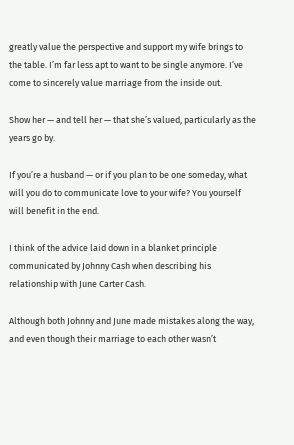greatly value the perspective and support my wife brings to the table. I’m far less apt to want to be single anymore. I’ve come to sincerely value marriage from the inside out.

Show her — and tell her — that she’s valued, particularly as the years go by.

If you’re a husband — or if you plan to be one someday, what will you do to communicate love to your wife? You yourself will benefit in the end.

I think of the advice laid down in a blanket principle communicated by Johnny Cash when describing his relationship with June Carter Cash.

Although both Johnny and June made mistakes along the way, and even though their marriage to each other wasn’t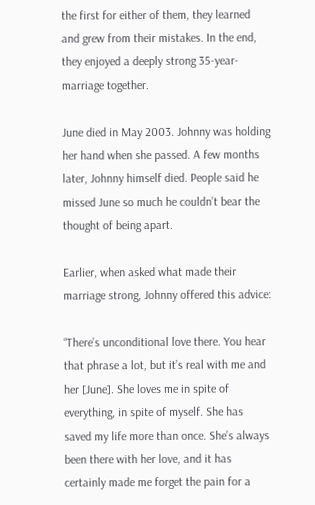the first for either of them, they learned and grew from their mistakes. In the end, they enjoyed a deeply strong 35-year-marriage together.

June died in May 2003. Johnny was holding her hand when she passed. A few months later, Johnny himself died. People said he missed June so much he couldn’t bear the thought of being apart.

Earlier, when asked what made their marriage strong, Johnny offered this advice:

“There’s unconditional love there. You hear that phrase a lot, but it’s real with me and her [June]. She loves me in spite of everything, in spite of myself. She has saved my life more than once. She’s always been there with her love, and it has certainly made me forget the pain for a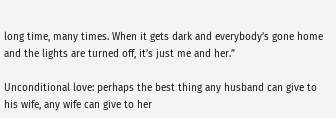long time, many times. When it gets dark and everybody’s gone home and the lights are turned off, it’s just me and her.”

Unconditional love: perhaps the best thing any husband can give to his wife, any wife can give to her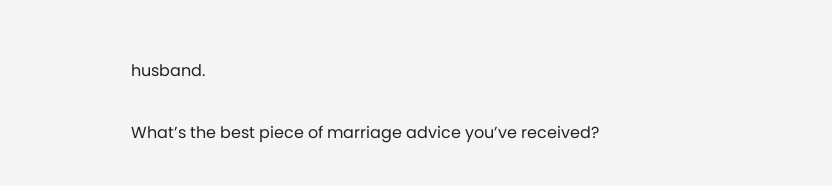husband.

What’s the best piece of marriage advice you’ve received?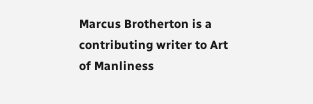Marcus Brotherton is a contributing writer to Art of Manliness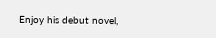Enjoy his debut novel,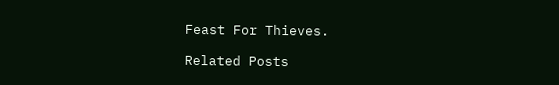Feast For Thieves.

Related Posts